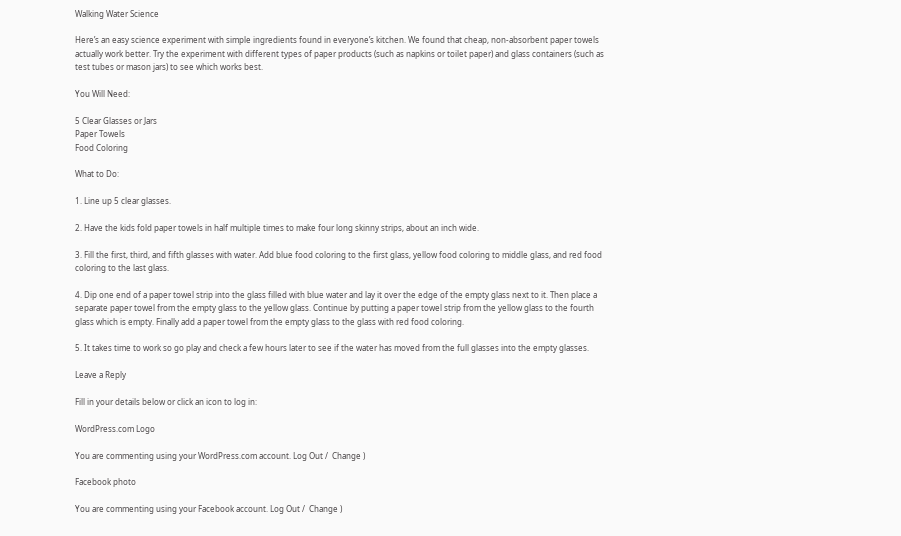Walking Water Science

Here’s an easy science experiment with simple ingredients found in everyone’s kitchen. We found that cheap, non-absorbent paper towels actually work better. Try the experiment with different types of paper products (such as napkins or toilet paper) and glass containers (such as test tubes or mason jars) to see which works best.

You Will Need:

5 Clear Glasses or Jars
Paper Towels
Food Coloring

What to Do:

1. Line up 5 clear glasses.

2. Have the kids fold paper towels in half multiple times to make four long skinny strips, about an inch wide.

3. Fill the first, third, and fifth glasses with water. Add blue food coloring to the first glass, yellow food coloring to middle glass, and red food coloring to the last glass.

4. Dip one end of a paper towel strip into the glass filled with blue water and lay it over the edge of the empty glass next to it. Then place a separate paper towel from the empty glass to the yellow glass. Continue by putting a paper towel strip from the yellow glass to the fourth glass which is empty. Finally add a paper towel from the empty glass to the glass with red food coloring.

5. It takes time to work so go play and check a few hours later to see if the water has moved from the full glasses into the empty glasses.

Leave a Reply

Fill in your details below or click an icon to log in:

WordPress.com Logo

You are commenting using your WordPress.com account. Log Out /  Change )

Facebook photo

You are commenting using your Facebook account. Log Out /  Change )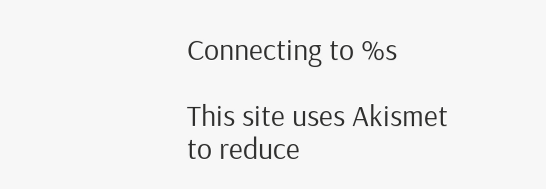Connecting to %s

This site uses Akismet to reduce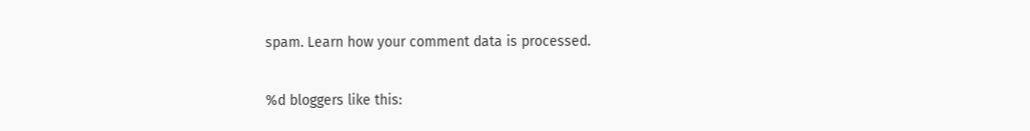spam. Learn how your comment data is processed.

%d bloggers like this: